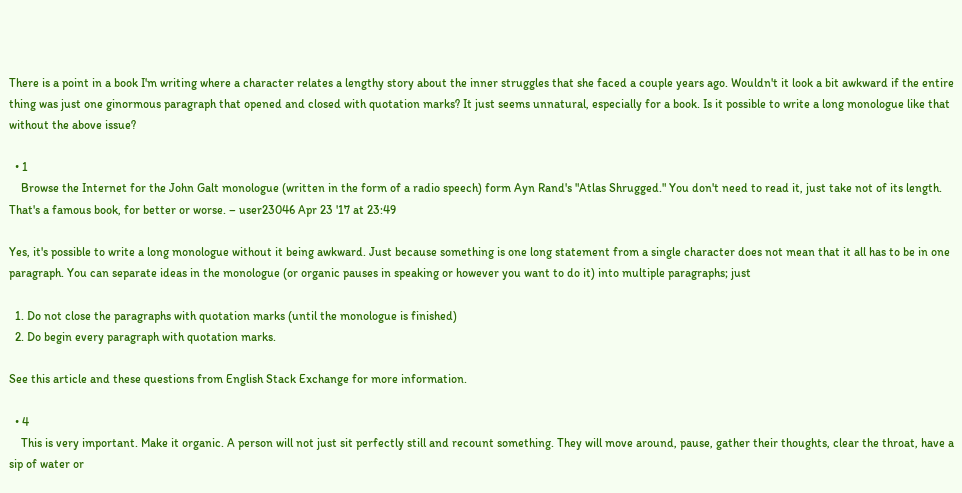There is a point in a book I'm writing where a character relates a lengthy story about the inner struggles that she faced a couple years ago. Wouldn't it look a bit awkward if the entire thing was just one ginormous paragraph that opened and closed with quotation marks? It just seems unnatural, especially for a book. Is it possible to write a long monologue like that without the above issue?

  • 1
    Browse the Internet for the John Galt monologue (written in the form of a radio speech) form Ayn Rand's "Atlas Shrugged." You don't need to read it, just take not of its length. That's a famous book, for better or worse. – user23046 Apr 23 '17 at 23:49

Yes, it's possible to write a long monologue without it being awkward. Just because something is one long statement from a single character does not mean that it all has to be in one paragraph. You can separate ideas in the monologue (or organic pauses in speaking or however you want to do it) into multiple paragraphs; just

  1. Do not close the paragraphs with quotation marks (until the monologue is finished)
  2. Do begin every paragraph with quotation marks.

See this article and these questions from English Stack Exchange for more information.

  • 4
    This is very important. Make it organic. A person will not just sit perfectly still and recount something. They will move around, pause, gather their thoughts, clear the throat, have a sip of water or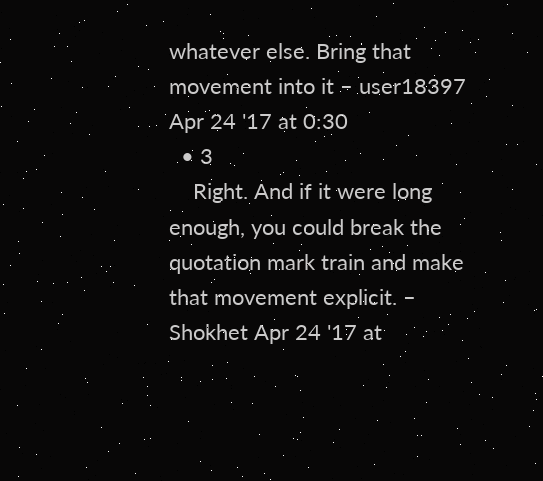whatever else. Bring that movement into it – user18397 Apr 24 '17 at 0:30
  • 3
    Right. And if it were long enough, you could break the quotation mark train and make that movement explicit. – Shokhet Apr 24 '17 at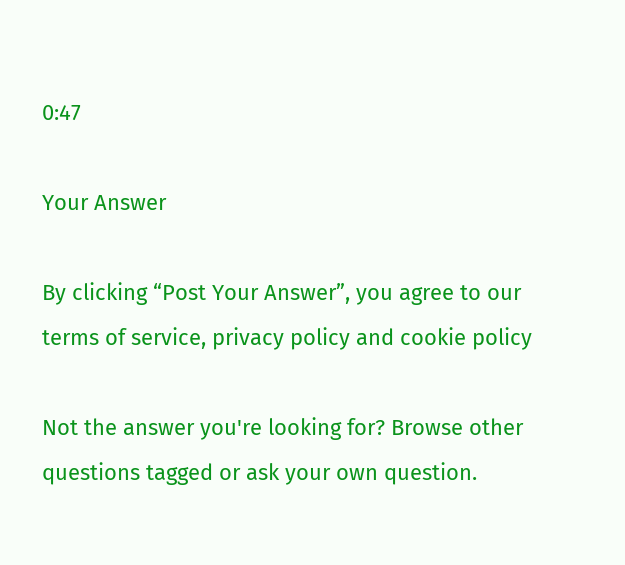0:47

Your Answer

By clicking “Post Your Answer”, you agree to our terms of service, privacy policy and cookie policy

Not the answer you're looking for? Browse other questions tagged or ask your own question.